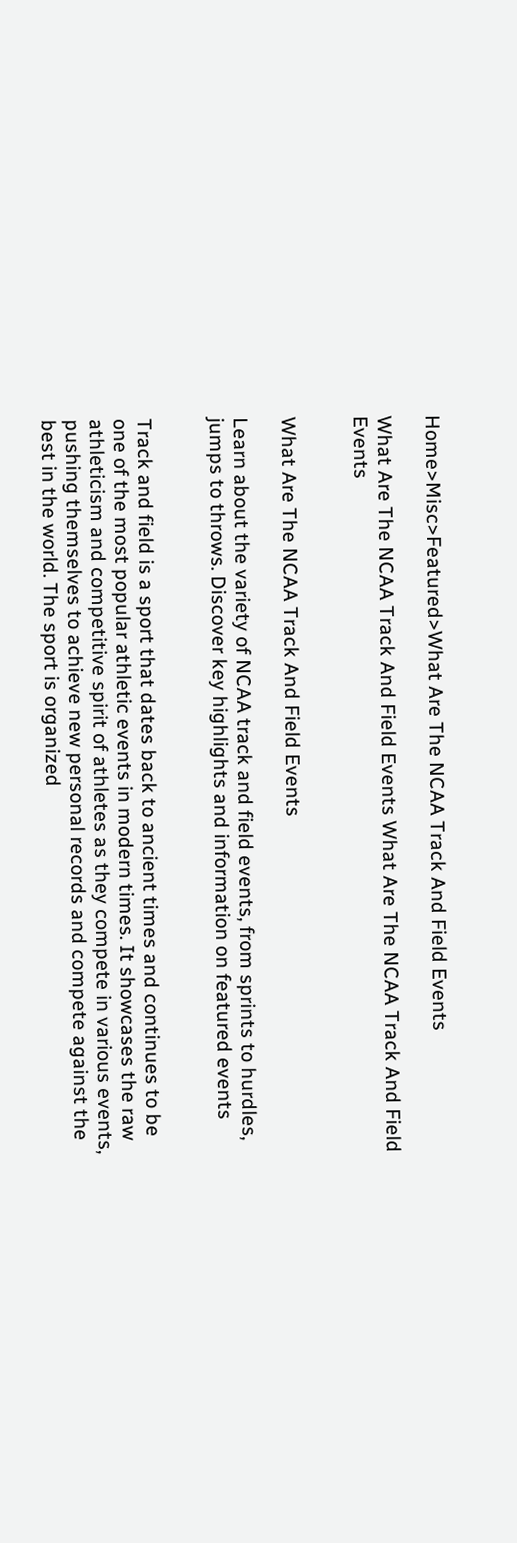Home>Misc>Featured>What Are The NCAA Track And Field Events

What Are The NCAA Track And Field Events What Are The NCAA Track And Field Events


What Are The NCAA Track And Field Events

Learn about the variety of NCAA track and field events, from sprints to hurdles, jumps to throws. Discover key highlights and information on featured events


Track and field is a sport that dates back to ancient times and continues to be one of the most popular athletic events in modern times. It showcases the raw athleticism and competitive spirit of athletes as they compete in various events, pushing themselves to achieve new personal records and compete against the best in the world. The sport is organized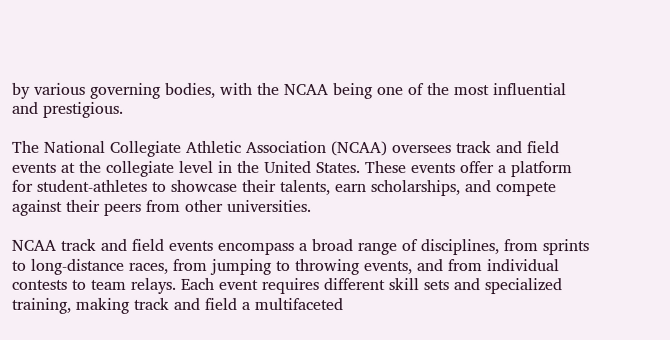by various governing bodies, with the NCAA being one of the most influential and prestigious.

The National Collegiate Athletic Association (NCAA) oversees track and field events at the collegiate level in the United States. These events offer a platform for student-athletes to showcase their talents, earn scholarships, and compete against their peers from other universities.

NCAA track and field events encompass a broad range of disciplines, from sprints to long-distance races, from jumping to throwing events, and from individual contests to team relays. Each event requires different skill sets and specialized training, making track and field a multifaceted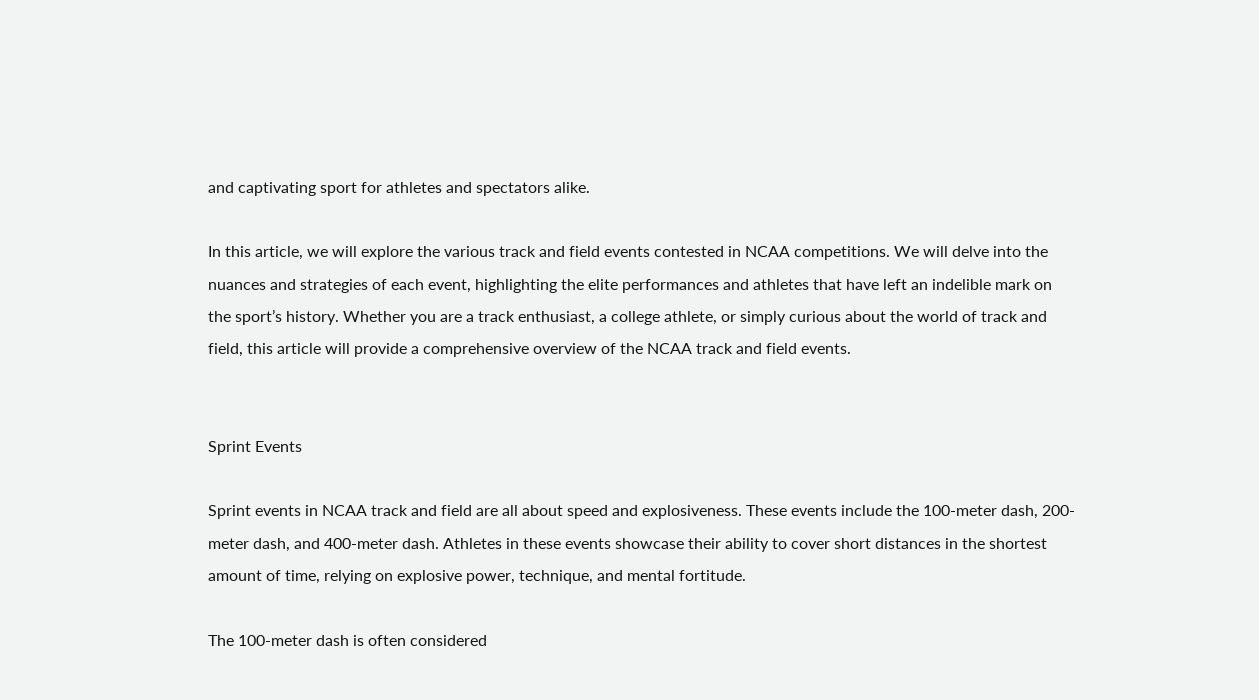and captivating sport for athletes and spectators alike.

In this article, we will explore the various track and field events contested in NCAA competitions. We will delve into the nuances and strategies of each event, highlighting the elite performances and athletes that have left an indelible mark on the sport’s history. Whether you are a track enthusiast, a college athlete, or simply curious about the world of track and field, this article will provide a comprehensive overview of the NCAA track and field events.


Sprint Events

Sprint events in NCAA track and field are all about speed and explosiveness. These events include the 100-meter dash, 200-meter dash, and 400-meter dash. Athletes in these events showcase their ability to cover short distances in the shortest amount of time, relying on explosive power, technique, and mental fortitude.

The 100-meter dash is often considered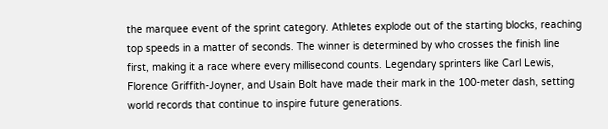the marquee event of the sprint category. Athletes explode out of the starting blocks, reaching top speeds in a matter of seconds. The winner is determined by who crosses the finish line first, making it a race where every millisecond counts. Legendary sprinters like Carl Lewis, Florence Griffith-Joyner, and Usain Bolt have made their mark in the 100-meter dash, setting world records that continue to inspire future generations.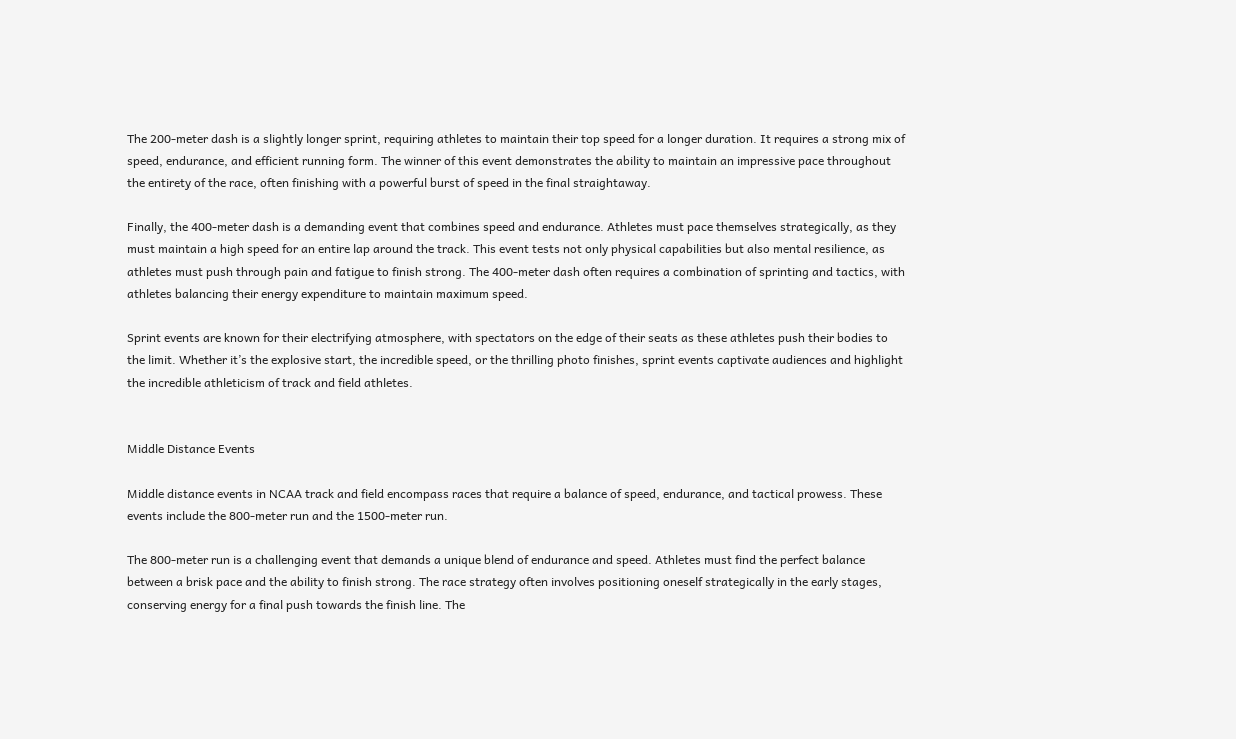The 200-meter dash is a slightly longer sprint, requiring athletes to maintain their top speed for a longer duration. It requires a strong mix of speed, endurance, and efficient running form. The winner of this event demonstrates the ability to maintain an impressive pace throughout the entirety of the race, often finishing with a powerful burst of speed in the final straightaway.

Finally, the 400-meter dash is a demanding event that combines speed and endurance. Athletes must pace themselves strategically, as they must maintain a high speed for an entire lap around the track. This event tests not only physical capabilities but also mental resilience, as athletes must push through pain and fatigue to finish strong. The 400-meter dash often requires a combination of sprinting and tactics, with athletes balancing their energy expenditure to maintain maximum speed.

Sprint events are known for their electrifying atmosphere, with spectators on the edge of their seats as these athletes push their bodies to the limit. Whether it’s the explosive start, the incredible speed, or the thrilling photo finishes, sprint events captivate audiences and highlight the incredible athleticism of track and field athletes.


Middle Distance Events

Middle distance events in NCAA track and field encompass races that require a balance of speed, endurance, and tactical prowess. These events include the 800-meter run and the 1500-meter run.

The 800-meter run is a challenging event that demands a unique blend of endurance and speed. Athletes must find the perfect balance between a brisk pace and the ability to finish strong. The race strategy often involves positioning oneself strategically in the early stages, conserving energy for a final push towards the finish line. The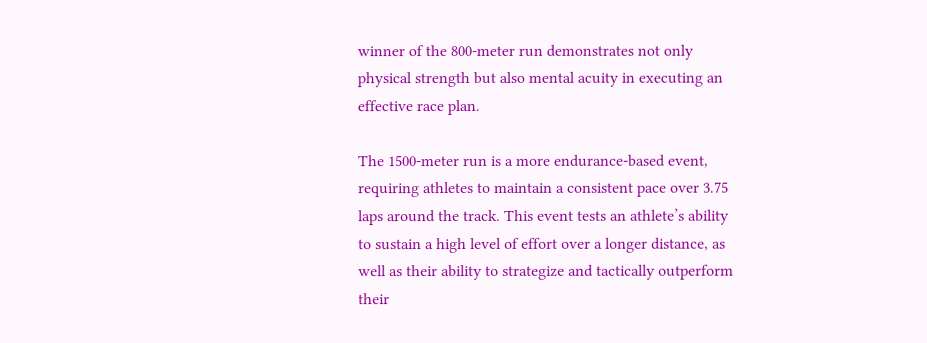winner of the 800-meter run demonstrates not only physical strength but also mental acuity in executing an effective race plan.

The 1500-meter run is a more endurance-based event, requiring athletes to maintain a consistent pace over 3.75 laps around the track. This event tests an athlete’s ability to sustain a high level of effort over a longer distance, as well as their ability to strategize and tactically outperform their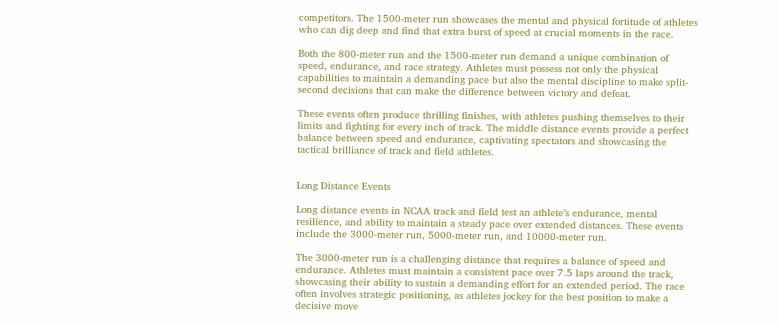competitors. The 1500-meter run showcases the mental and physical fortitude of athletes who can dig deep and find that extra burst of speed at crucial moments in the race.

Both the 800-meter run and the 1500-meter run demand a unique combination of speed, endurance, and race strategy. Athletes must possess not only the physical capabilities to maintain a demanding pace but also the mental discipline to make split-second decisions that can make the difference between victory and defeat.

These events often produce thrilling finishes, with athletes pushing themselves to their limits and fighting for every inch of track. The middle distance events provide a perfect balance between speed and endurance, captivating spectators and showcasing the tactical brilliance of track and field athletes.


Long Distance Events

Long distance events in NCAA track and field test an athlete’s endurance, mental resilience, and ability to maintain a steady pace over extended distances. These events include the 3000-meter run, 5000-meter run, and 10000-meter run.

The 3000-meter run is a challenging distance that requires a balance of speed and endurance. Athletes must maintain a consistent pace over 7.5 laps around the track, showcasing their ability to sustain a demanding effort for an extended period. The race often involves strategic positioning, as athletes jockey for the best position to make a decisive move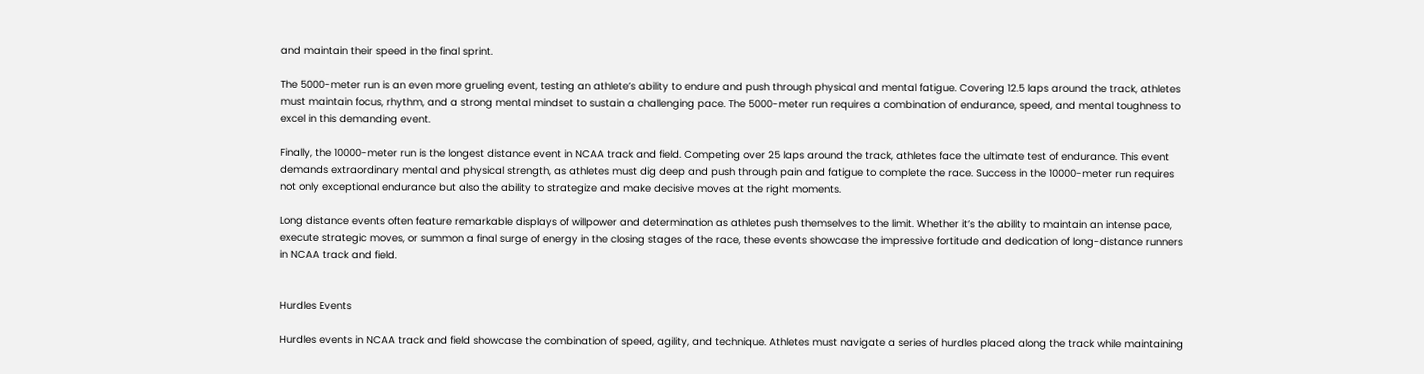and maintain their speed in the final sprint.

The 5000-meter run is an even more grueling event, testing an athlete’s ability to endure and push through physical and mental fatigue. Covering 12.5 laps around the track, athletes must maintain focus, rhythm, and a strong mental mindset to sustain a challenging pace. The 5000-meter run requires a combination of endurance, speed, and mental toughness to excel in this demanding event.

Finally, the 10000-meter run is the longest distance event in NCAA track and field. Competing over 25 laps around the track, athletes face the ultimate test of endurance. This event demands extraordinary mental and physical strength, as athletes must dig deep and push through pain and fatigue to complete the race. Success in the 10000-meter run requires not only exceptional endurance but also the ability to strategize and make decisive moves at the right moments.

Long distance events often feature remarkable displays of willpower and determination as athletes push themselves to the limit. Whether it’s the ability to maintain an intense pace, execute strategic moves, or summon a final surge of energy in the closing stages of the race, these events showcase the impressive fortitude and dedication of long-distance runners in NCAA track and field.


Hurdles Events

Hurdles events in NCAA track and field showcase the combination of speed, agility, and technique. Athletes must navigate a series of hurdles placed along the track while maintaining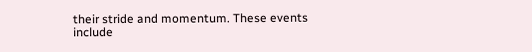their stride and momentum. These events include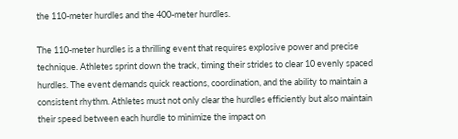the 110-meter hurdles and the 400-meter hurdles.

The 110-meter hurdles is a thrilling event that requires explosive power and precise technique. Athletes sprint down the track, timing their strides to clear 10 evenly spaced hurdles. The event demands quick reactions, coordination, and the ability to maintain a consistent rhythm. Athletes must not only clear the hurdles efficiently but also maintain their speed between each hurdle to minimize the impact on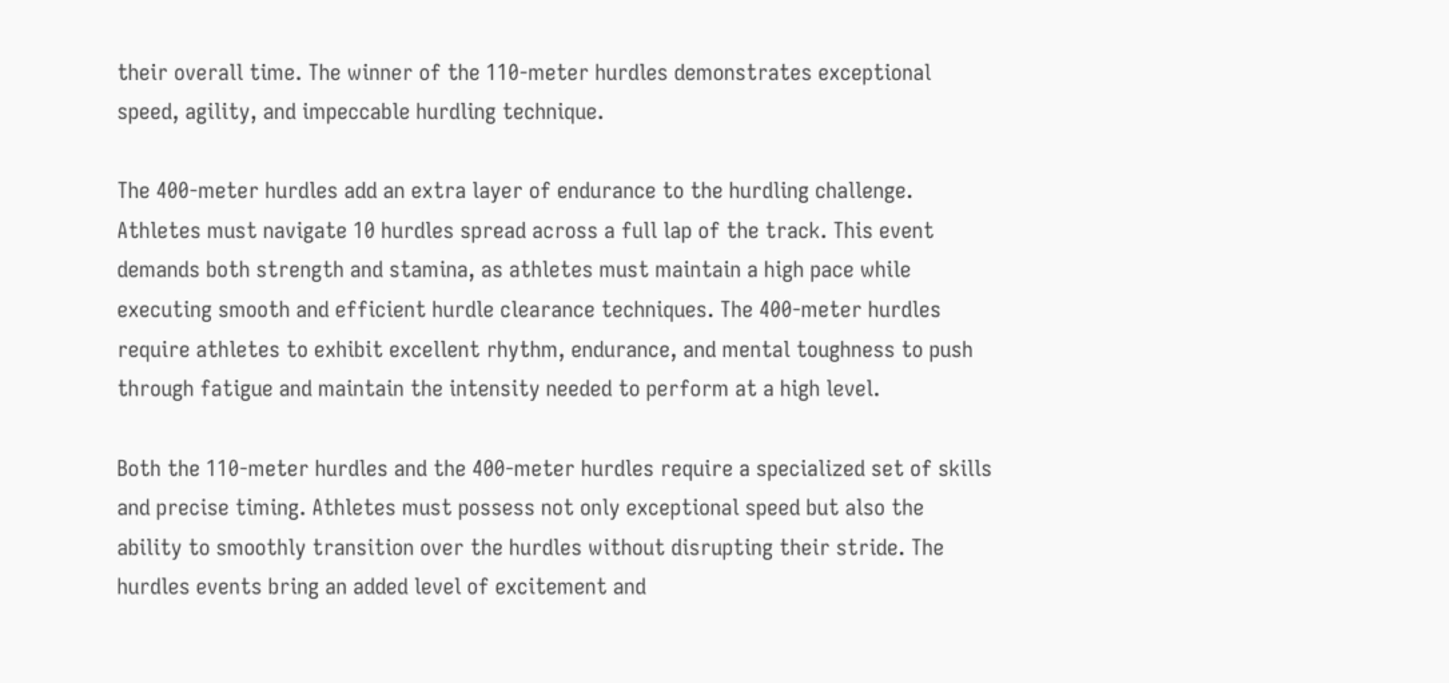their overall time. The winner of the 110-meter hurdles demonstrates exceptional speed, agility, and impeccable hurdling technique.

The 400-meter hurdles add an extra layer of endurance to the hurdling challenge. Athletes must navigate 10 hurdles spread across a full lap of the track. This event demands both strength and stamina, as athletes must maintain a high pace while executing smooth and efficient hurdle clearance techniques. The 400-meter hurdles require athletes to exhibit excellent rhythm, endurance, and mental toughness to push through fatigue and maintain the intensity needed to perform at a high level.

Both the 110-meter hurdles and the 400-meter hurdles require a specialized set of skills and precise timing. Athletes must possess not only exceptional speed but also the ability to smoothly transition over the hurdles without disrupting their stride. The hurdles events bring an added level of excitement and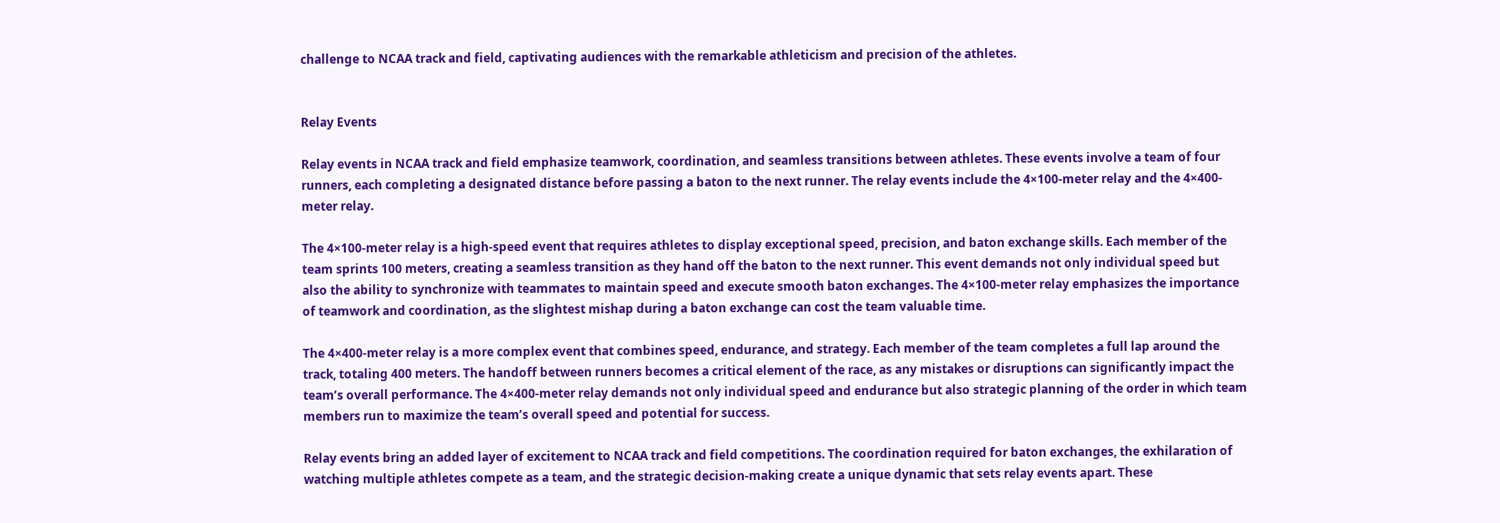challenge to NCAA track and field, captivating audiences with the remarkable athleticism and precision of the athletes.


Relay Events

Relay events in NCAA track and field emphasize teamwork, coordination, and seamless transitions between athletes. These events involve a team of four runners, each completing a designated distance before passing a baton to the next runner. The relay events include the 4×100-meter relay and the 4×400-meter relay.

The 4×100-meter relay is a high-speed event that requires athletes to display exceptional speed, precision, and baton exchange skills. Each member of the team sprints 100 meters, creating a seamless transition as they hand off the baton to the next runner. This event demands not only individual speed but also the ability to synchronize with teammates to maintain speed and execute smooth baton exchanges. The 4×100-meter relay emphasizes the importance of teamwork and coordination, as the slightest mishap during a baton exchange can cost the team valuable time.

The 4×400-meter relay is a more complex event that combines speed, endurance, and strategy. Each member of the team completes a full lap around the track, totaling 400 meters. The handoff between runners becomes a critical element of the race, as any mistakes or disruptions can significantly impact the team’s overall performance. The 4×400-meter relay demands not only individual speed and endurance but also strategic planning of the order in which team members run to maximize the team’s overall speed and potential for success.

Relay events bring an added layer of excitement to NCAA track and field competitions. The coordination required for baton exchanges, the exhilaration of watching multiple athletes compete as a team, and the strategic decision-making create a unique dynamic that sets relay events apart. These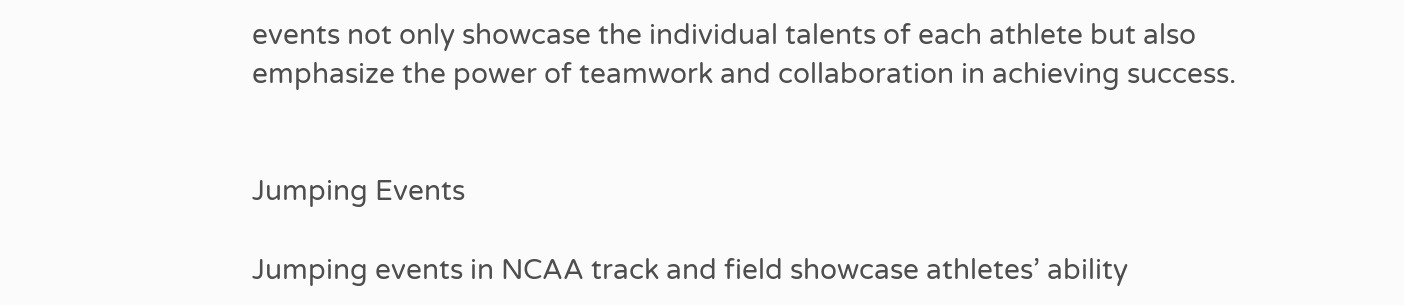events not only showcase the individual talents of each athlete but also emphasize the power of teamwork and collaboration in achieving success.


Jumping Events

Jumping events in NCAA track and field showcase athletes’ ability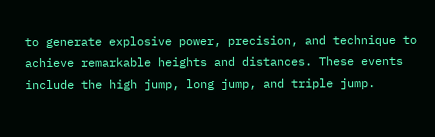to generate explosive power, precision, and technique to achieve remarkable heights and distances. These events include the high jump, long jump, and triple jump.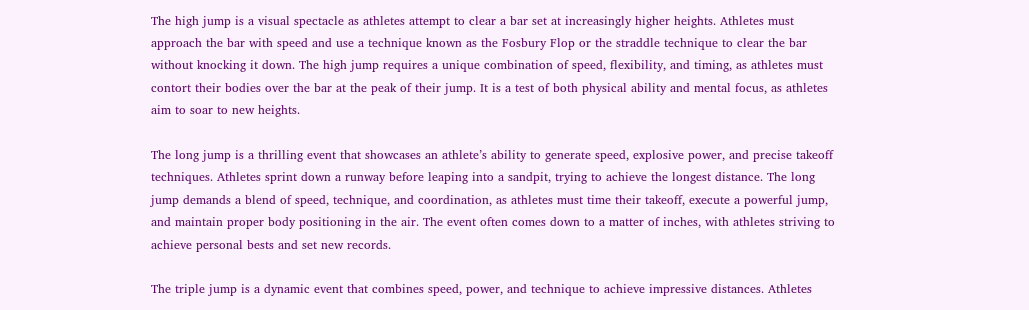The high jump is a visual spectacle as athletes attempt to clear a bar set at increasingly higher heights. Athletes must approach the bar with speed and use a technique known as the Fosbury Flop or the straddle technique to clear the bar without knocking it down. The high jump requires a unique combination of speed, flexibility, and timing, as athletes must contort their bodies over the bar at the peak of their jump. It is a test of both physical ability and mental focus, as athletes aim to soar to new heights.

The long jump is a thrilling event that showcases an athlete’s ability to generate speed, explosive power, and precise takeoff techniques. Athletes sprint down a runway before leaping into a sandpit, trying to achieve the longest distance. The long jump demands a blend of speed, technique, and coordination, as athletes must time their takeoff, execute a powerful jump, and maintain proper body positioning in the air. The event often comes down to a matter of inches, with athletes striving to achieve personal bests and set new records.

The triple jump is a dynamic event that combines speed, power, and technique to achieve impressive distances. Athletes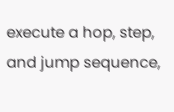execute a hop, step, and jump sequence,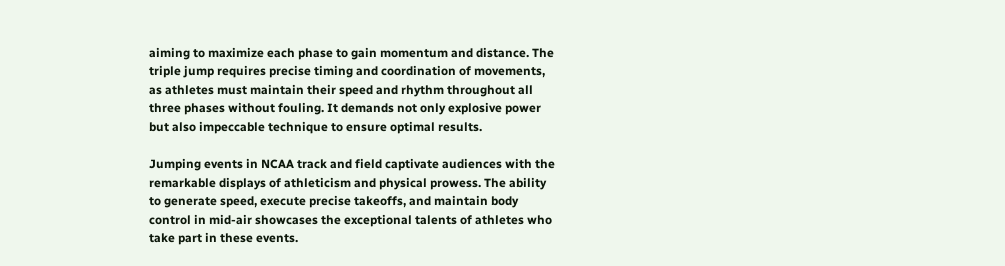aiming to maximize each phase to gain momentum and distance. The triple jump requires precise timing and coordination of movements, as athletes must maintain their speed and rhythm throughout all three phases without fouling. It demands not only explosive power but also impeccable technique to ensure optimal results.

Jumping events in NCAA track and field captivate audiences with the remarkable displays of athleticism and physical prowess. The ability to generate speed, execute precise takeoffs, and maintain body control in mid-air showcases the exceptional talents of athletes who take part in these events.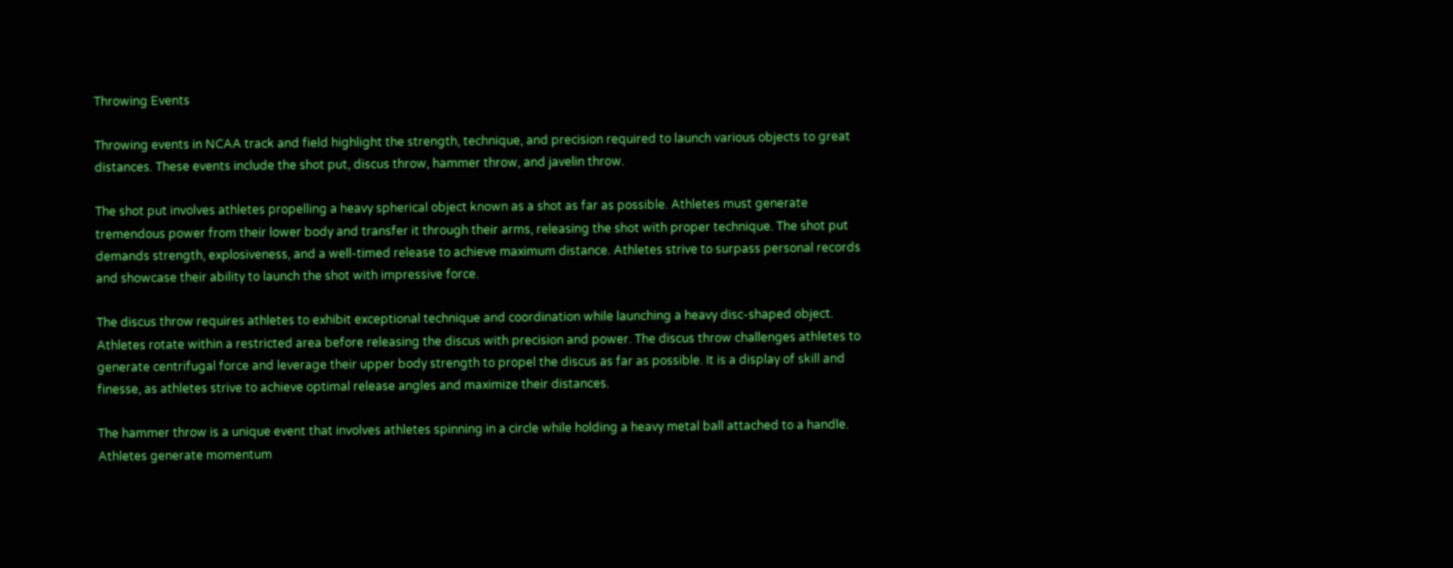Throwing Events

Throwing events in NCAA track and field highlight the strength, technique, and precision required to launch various objects to great distances. These events include the shot put, discus throw, hammer throw, and javelin throw.

The shot put involves athletes propelling a heavy spherical object known as a shot as far as possible. Athletes must generate tremendous power from their lower body and transfer it through their arms, releasing the shot with proper technique. The shot put demands strength, explosiveness, and a well-timed release to achieve maximum distance. Athletes strive to surpass personal records and showcase their ability to launch the shot with impressive force.

The discus throw requires athletes to exhibit exceptional technique and coordination while launching a heavy disc-shaped object. Athletes rotate within a restricted area before releasing the discus with precision and power. The discus throw challenges athletes to generate centrifugal force and leverage their upper body strength to propel the discus as far as possible. It is a display of skill and finesse, as athletes strive to achieve optimal release angles and maximize their distances.

The hammer throw is a unique event that involves athletes spinning in a circle while holding a heavy metal ball attached to a handle. Athletes generate momentum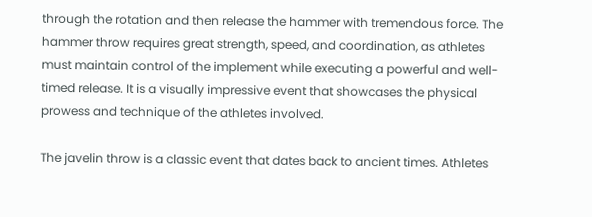through the rotation and then release the hammer with tremendous force. The hammer throw requires great strength, speed, and coordination, as athletes must maintain control of the implement while executing a powerful and well-timed release. It is a visually impressive event that showcases the physical prowess and technique of the athletes involved.

The javelin throw is a classic event that dates back to ancient times. Athletes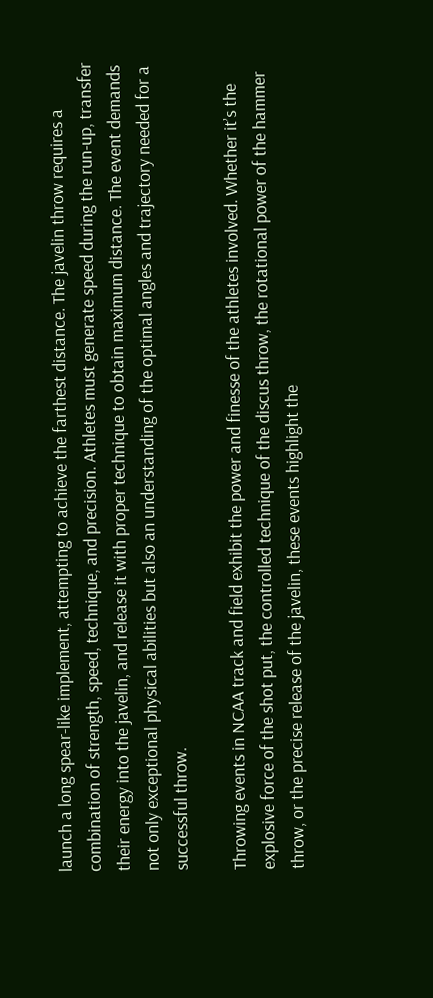launch a long spear-like implement, attempting to achieve the farthest distance. The javelin throw requires a combination of strength, speed, technique, and precision. Athletes must generate speed during the run-up, transfer their energy into the javelin, and release it with proper technique to obtain maximum distance. The event demands not only exceptional physical abilities but also an understanding of the optimal angles and trajectory needed for a successful throw.

Throwing events in NCAA track and field exhibit the power and finesse of the athletes involved. Whether it’s the explosive force of the shot put, the controlled technique of the discus throw, the rotational power of the hammer throw, or the precise release of the javelin, these events highlight the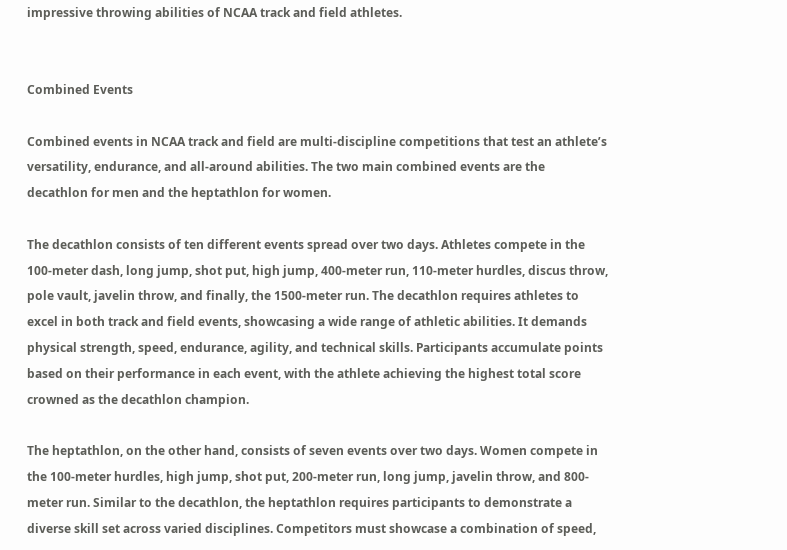impressive throwing abilities of NCAA track and field athletes.


Combined Events

Combined events in NCAA track and field are multi-discipline competitions that test an athlete’s versatility, endurance, and all-around abilities. The two main combined events are the decathlon for men and the heptathlon for women.

The decathlon consists of ten different events spread over two days. Athletes compete in the 100-meter dash, long jump, shot put, high jump, 400-meter run, 110-meter hurdles, discus throw, pole vault, javelin throw, and finally, the 1500-meter run. The decathlon requires athletes to excel in both track and field events, showcasing a wide range of athletic abilities. It demands physical strength, speed, endurance, agility, and technical skills. Participants accumulate points based on their performance in each event, with the athlete achieving the highest total score crowned as the decathlon champion.

The heptathlon, on the other hand, consists of seven events over two days. Women compete in the 100-meter hurdles, high jump, shot put, 200-meter run, long jump, javelin throw, and 800-meter run. Similar to the decathlon, the heptathlon requires participants to demonstrate a diverse skill set across varied disciplines. Competitors must showcase a combination of speed,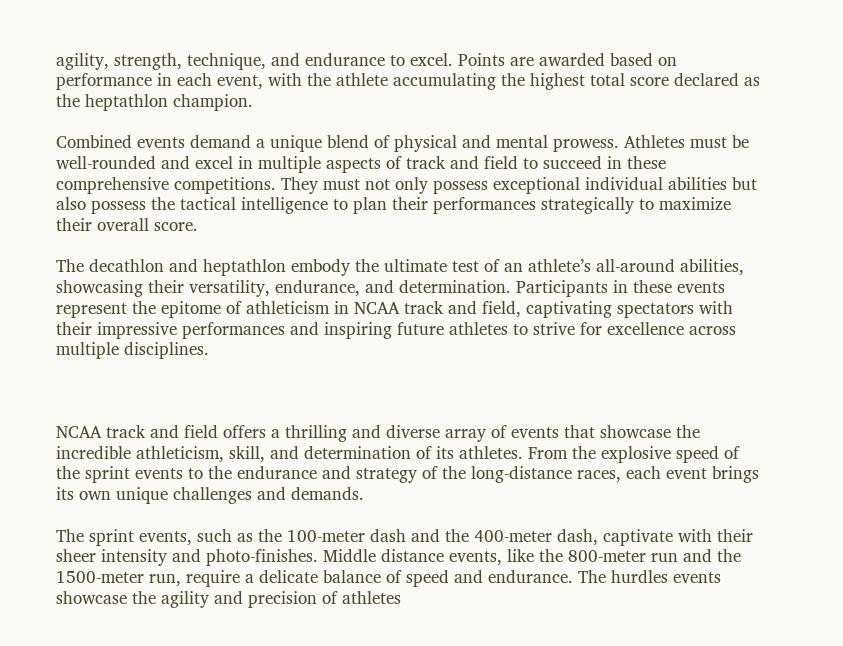agility, strength, technique, and endurance to excel. Points are awarded based on performance in each event, with the athlete accumulating the highest total score declared as the heptathlon champion.

Combined events demand a unique blend of physical and mental prowess. Athletes must be well-rounded and excel in multiple aspects of track and field to succeed in these comprehensive competitions. They must not only possess exceptional individual abilities but also possess the tactical intelligence to plan their performances strategically to maximize their overall score.

The decathlon and heptathlon embody the ultimate test of an athlete’s all-around abilities, showcasing their versatility, endurance, and determination. Participants in these events represent the epitome of athleticism in NCAA track and field, captivating spectators with their impressive performances and inspiring future athletes to strive for excellence across multiple disciplines.



NCAA track and field offers a thrilling and diverse array of events that showcase the incredible athleticism, skill, and determination of its athletes. From the explosive speed of the sprint events to the endurance and strategy of the long-distance races, each event brings its own unique challenges and demands.

The sprint events, such as the 100-meter dash and the 400-meter dash, captivate with their sheer intensity and photo-finishes. Middle distance events, like the 800-meter run and the 1500-meter run, require a delicate balance of speed and endurance. The hurdles events showcase the agility and precision of athletes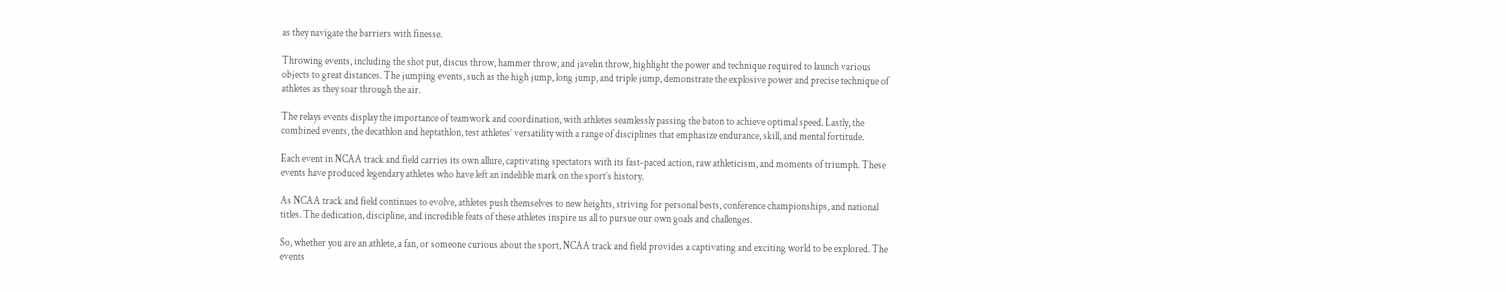as they navigate the barriers with finesse.

Throwing events, including the shot put, discus throw, hammer throw, and javelin throw, highlight the power and technique required to launch various objects to great distances. The jumping events, such as the high jump, long jump, and triple jump, demonstrate the explosive power and precise technique of athletes as they soar through the air.

The relays events display the importance of teamwork and coordination, with athletes seamlessly passing the baton to achieve optimal speed. Lastly, the combined events, the decathlon and heptathlon, test athletes’ versatility with a range of disciplines that emphasize endurance, skill, and mental fortitude.

Each event in NCAA track and field carries its own allure, captivating spectators with its fast-paced action, raw athleticism, and moments of triumph. These events have produced legendary athletes who have left an indelible mark on the sport’s history.

As NCAA track and field continues to evolve, athletes push themselves to new heights, striving for personal bests, conference championships, and national titles. The dedication, discipline, and incredible feats of these athletes inspire us all to pursue our own goals and challenges.

So, whether you are an athlete, a fan, or someone curious about the sport, NCAA track and field provides a captivating and exciting world to be explored. The events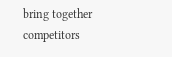bring together competitors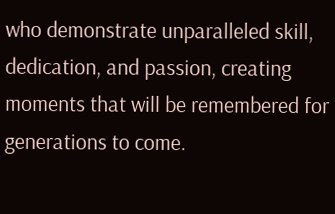who demonstrate unparalleled skill, dedication, and passion, creating moments that will be remembered for generations to come.